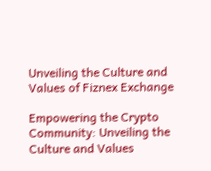Unveiling the Culture and Values of Fiznex Exchange

Empowering the Crypto Community: Unveiling the Culture and Values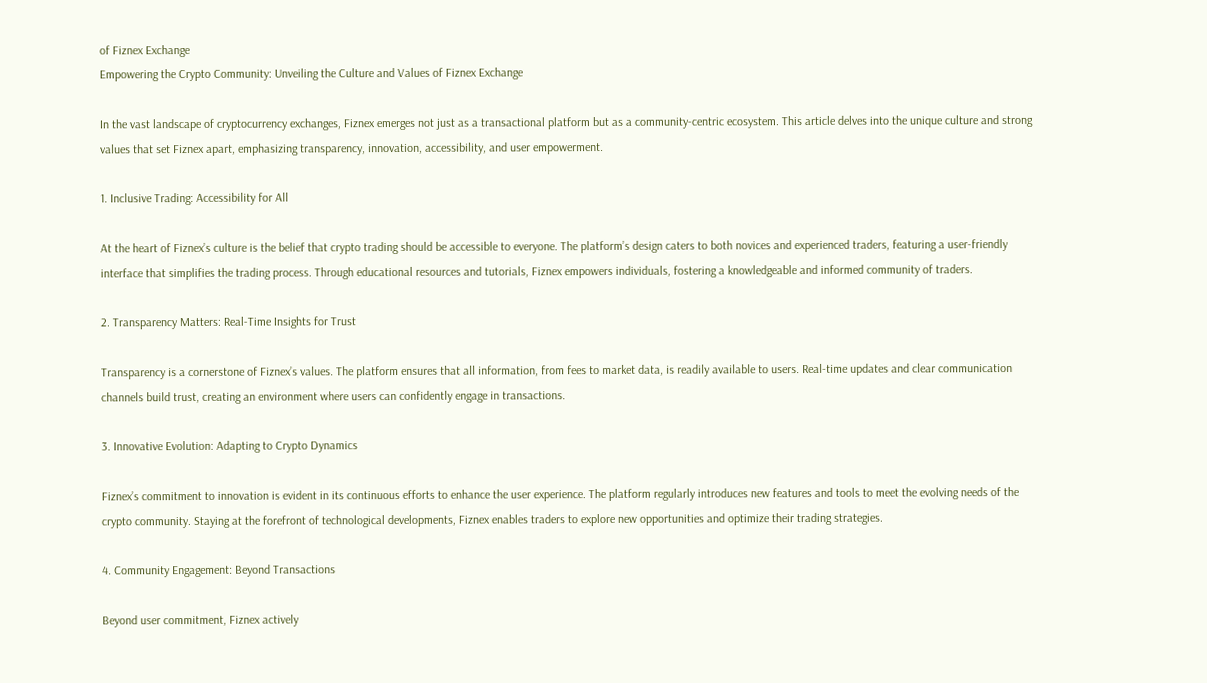of Fiznex Exchange
Empowering the Crypto Community: Unveiling the Culture and Values of Fiznex Exchange

In the vast landscape of cryptocurrency exchanges, Fiznex emerges not just as a transactional platform but as a community-centric ecosystem. This article delves into the unique culture and strong values that set Fiznex apart, emphasizing transparency, innovation, accessibility, and user empowerment.

1. Inclusive Trading: Accessibility for All

At the heart of Fiznex’s culture is the belief that crypto trading should be accessible to everyone. The platform’s design caters to both novices and experienced traders, featuring a user-friendly interface that simplifies the trading process. Through educational resources and tutorials, Fiznex empowers individuals, fostering a knowledgeable and informed community of traders.

2. Transparency Matters: Real-Time Insights for Trust

Transparency is a cornerstone of Fiznex’s values. The platform ensures that all information, from fees to market data, is readily available to users. Real-time updates and clear communication channels build trust, creating an environment where users can confidently engage in transactions.

3. Innovative Evolution: Adapting to Crypto Dynamics

Fiznex’s commitment to innovation is evident in its continuous efforts to enhance the user experience. The platform regularly introduces new features and tools to meet the evolving needs of the crypto community. Staying at the forefront of technological developments, Fiznex enables traders to explore new opportunities and optimize their trading strategies.

4. Community Engagement: Beyond Transactions

Beyond user commitment, Fiznex actively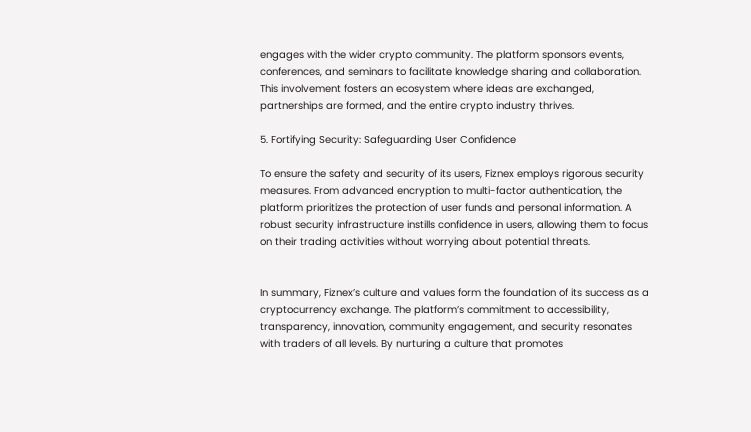engages with the wider crypto community. The platform sponsors events, conferences, and seminars to facilitate knowledge sharing and collaboration. This involvement fosters an ecosystem where ideas are exchanged, partnerships are formed, and the entire crypto industry thrives.

5. Fortifying Security: Safeguarding User Confidence

To ensure the safety and security of its users, Fiznex employs rigorous security measures. From advanced encryption to multi-factor authentication, the platform prioritizes the protection of user funds and personal information. A robust security infrastructure instills confidence in users, allowing them to focus on their trading activities without worrying about potential threats.


In summary, Fiznex’s culture and values form the foundation of its success as a cryptocurrency exchange. The platform’s commitment to accessibility, transparency, innovation, community engagement, and security resonates with traders of all levels. By nurturing a culture that promotes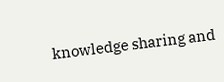knowledge sharing and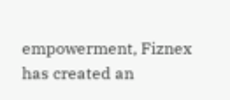empowerment, Fiznex has created an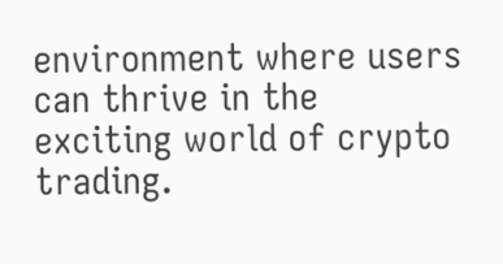environment where users can thrive in the exciting world of crypto trading.